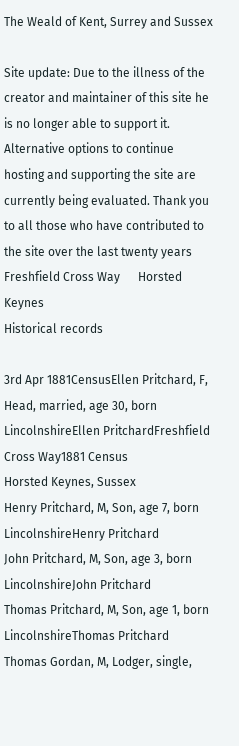The Weald of Kent, Surrey and Sussex

Site update: Due to the illness of the creator and maintainer of this site he is no longer able to support it. Alternative options to continue hosting and supporting the site are currently being evaluated. Thank you to all those who have contributed to the site over the last twenty years
Freshfield Cross Way      Horsted Keynes
Historical records

3rd Apr 1881CensusEllen Pritchard, F, Head, married, age 30, born LincolnshireEllen PritchardFreshfield Cross Way1881 Census
Horsted Keynes, Sussex
Henry Pritchard, M, Son, age 7, born LincolnshireHenry Pritchard
John Pritchard, M, Son, age 3, born LincolnshireJohn Pritchard
Thomas Pritchard, M, Son, age 1, born LincolnshireThomas Pritchard
Thomas Gordan, M, Lodger, single,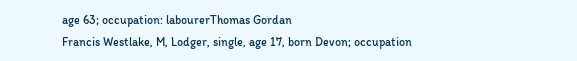age 63; occupation: labourerThomas Gordan
Francis Westlake, M, Lodger, single, age 17, born Devon; occupation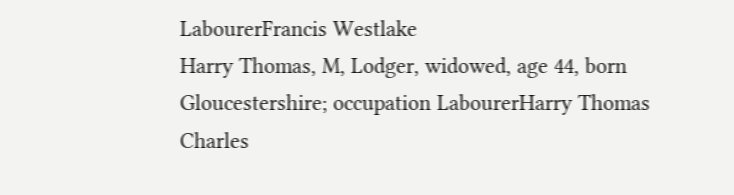LabourerFrancis Westlake
Harry Thomas, M, Lodger, widowed, age 44, born Gloucestershire; occupation LabourerHarry Thomas
Charles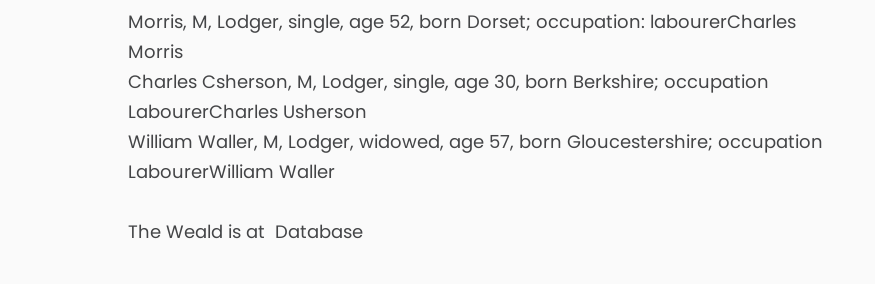Morris, M, Lodger, single, age 52, born Dorset; occupation: labourerCharles Morris
Charles Csherson, M, Lodger, single, age 30, born Berkshire; occupation LabourerCharles Usherson
William Waller, M, Lodger, widowed, age 57, born Gloucestershire; occupation LabourerWilliam Waller

The Weald is at  Database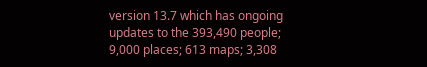version 13.7 which has ongoing updates to the 393,490 people; 9,000 places; 613 maps; 3,308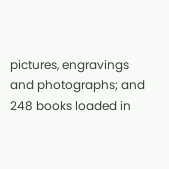pictures, engravings and photographs; and 248 books loaded in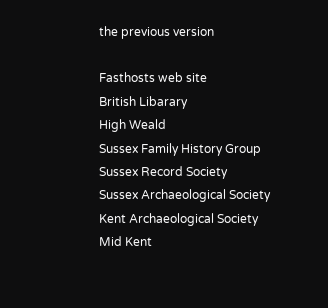the previous version

Fasthosts web site
British Libarary
High Weald
Sussex Family History Group
Sussex Record Society
Sussex Archaeological Society
Kent Archaeological Society
Mid Kent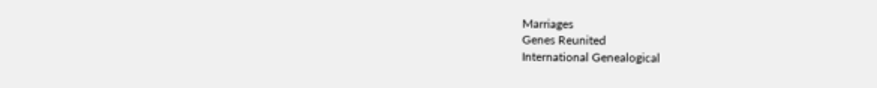Marriages
Genes Reunited
International Genealogical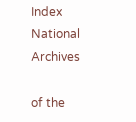Index
National Archives

of the